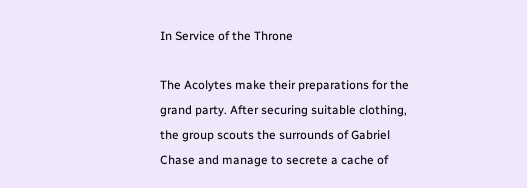In Service of the Throne

The Acolytes make their preparations for the grand party. After securing suitable clothing, the group scouts the surrounds of Gabriel Chase and manage to secrete a cache of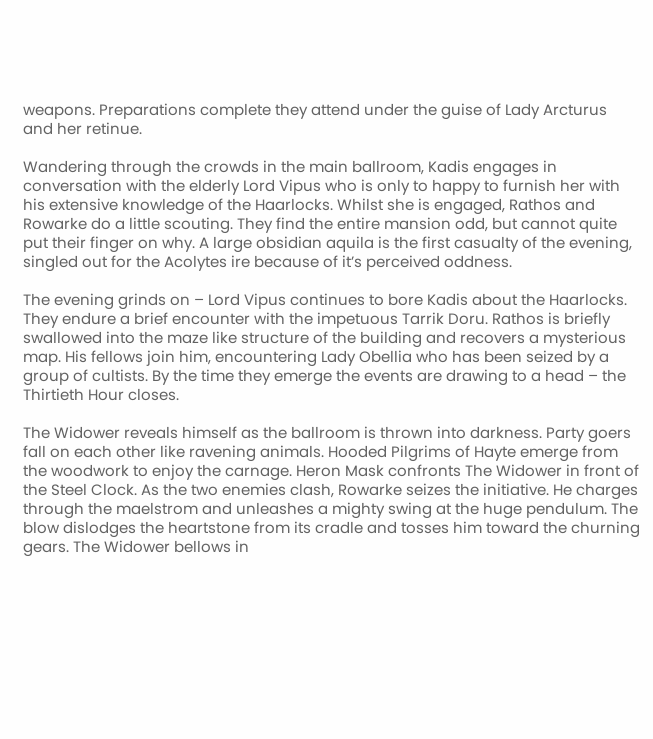weapons. Preparations complete they attend under the guise of Lady Arcturus and her retinue.

Wandering through the crowds in the main ballroom, Kadis engages in conversation with the elderly Lord Vipus who is only to happy to furnish her with his extensive knowledge of the Haarlocks. Whilst she is engaged, Rathos and Rowarke do a little scouting. They find the entire mansion odd, but cannot quite put their finger on why. A large obsidian aquila is the first casualty of the evening, singled out for the Acolytes ire because of it’s perceived oddness.

The evening grinds on – Lord Vipus continues to bore Kadis about the Haarlocks. They endure a brief encounter with the impetuous Tarrik Doru. Rathos is briefly swallowed into the maze like structure of the building and recovers a mysterious map. His fellows join him, encountering Lady Obellia who has been seized by a group of cultists. By the time they emerge the events are drawing to a head – the Thirtieth Hour closes.

The Widower reveals himself as the ballroom is thrown into darkness. Party goers fall on each other like ravening animals. Hooded Pilgrims of Hayte emerge from the woodwork to enjoy the carnage. Heron Mask confronts The Widower in front of the Steel Clock. As the two enemies clash, Rowarke seizes the initiative. He charges through the maelstrom and unleashes a mighty swing at the huge pendulum. The blow dislodges the heartstone from its cradle and tosses him toward the churning gears. The Widower bellows in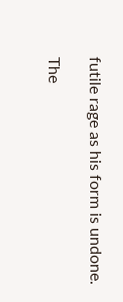futile rage as his form is undone.

The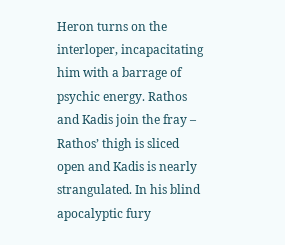Heron turns on the interloper, incapacitating him with a barrage of psychic energy. Rathos and Kadis join the fray – Rathos’ thigh is sliced open and Kadis is nearly strangulated. In his blind apocalyptic fury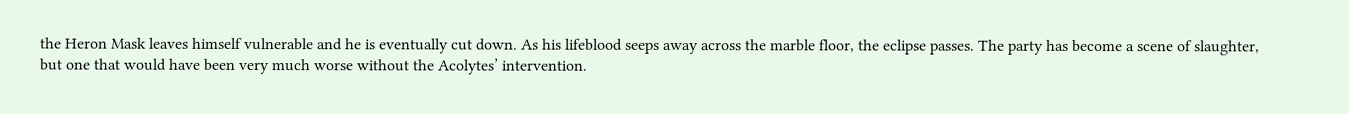the Heron Mask leaves himself vulnerable and he is eventually cut down. As his lifeblood seeps away across the marble floor, the eclipse passes. The party has become a scene of slaughter, but one that would have been very much worse without the Acolytes’ intervention.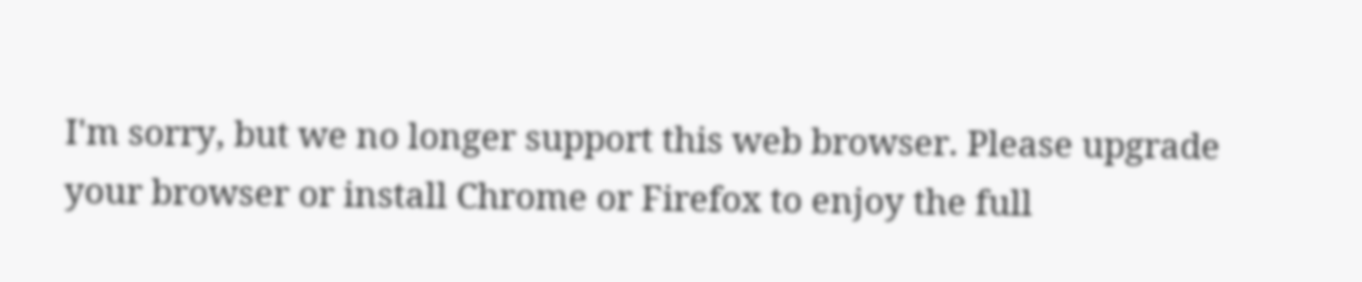I'm sorry, but we no longer support this web browser. Please upgrade your browser or install Chrome or Firefox to enjoy the full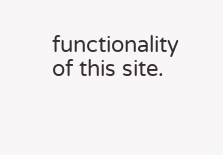functionality of this site.